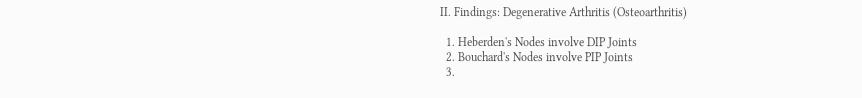II. Findings: Degenerative Arthritis (Osteoarthritis)

  1. Heberden's Nodes involve DIP Joints
  2. Bouchard's Nodes involve PIP Joints
  3.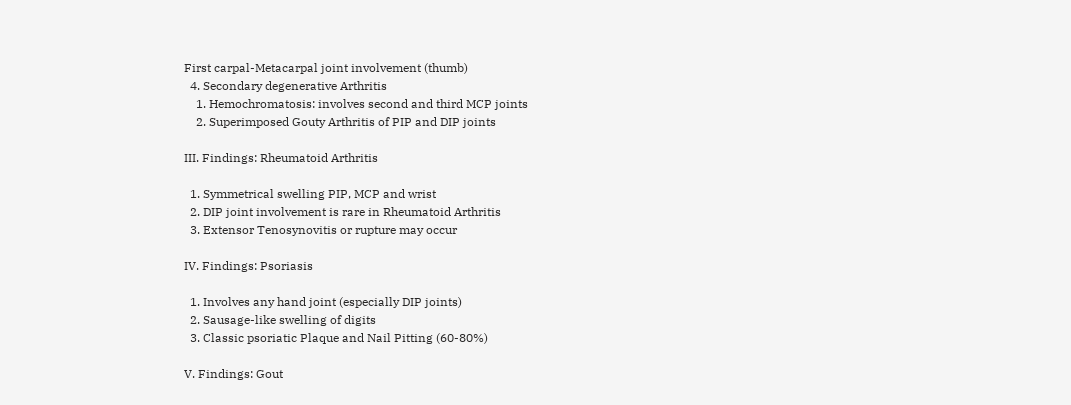First carpal-Metacarpal joint involvement (thumb)
  4. Secondary degenerative Arthritis
    1. Hemochromatosis: involves second and third MCP joints
    2. Superimposed Gouty Arthritis of PIP and DIP joints

III. Findings: Rheumatoid Arthritis

  1. Symmetrical swelling PIP, MCP and wrist
  2. DIP joint involvement is rare in Rheumatoid Arthritis
  3. Extensor Tenosynovitis or rupture may occur

IV. Findings: Psoriasis

  1. Involves any hand joint (especially DIP joints)
  2. Sausage-like swelling of digits
  3. Classic psoriatic Plaque and Nail Pitting (60-80%)

V. Findings: Gout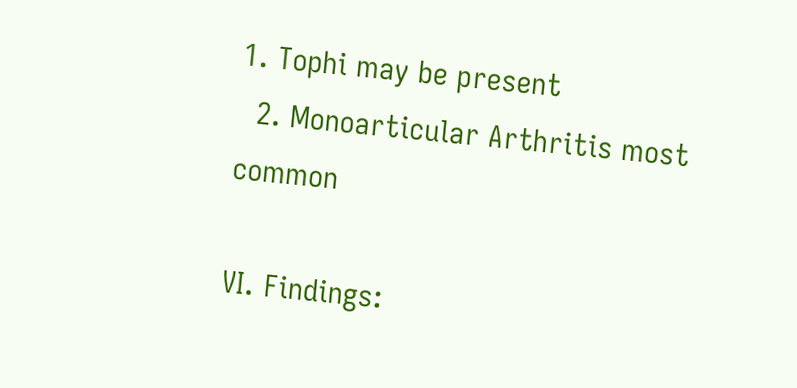1. Tophi may be present
  2. Monoarticular Arthritis most common

VI. Findings: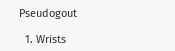Pseudogout

  1. Wrists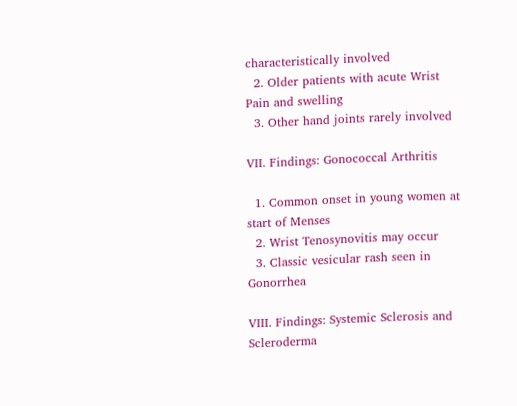characteristically involved
  2. Older patients with acute Wrist Pain and swelling
  3. Other hand joints rarely involved

VII. Findings: Gonococcal Arthritis

  1. Common onset in young women at start of Menses
  2. Wrist Tenosynovitis may occur
  3. Classic vesicular rash seen in Gonorrhea

VIII. Findings: Systemic Sclerosis and Scleroderma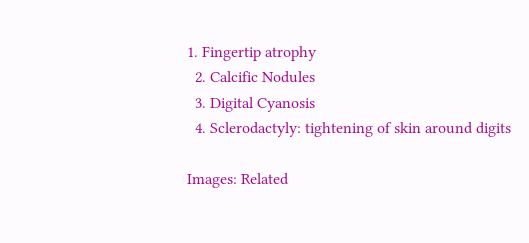1. Fingertip atrophy
  2. Calcific Nodules
  3. Digital Cyanosis
  4. Sclerodactyly: tightening of skin around digits

Images: Related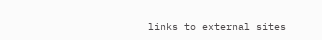links to external sites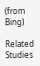(from Bing)

Related Studies